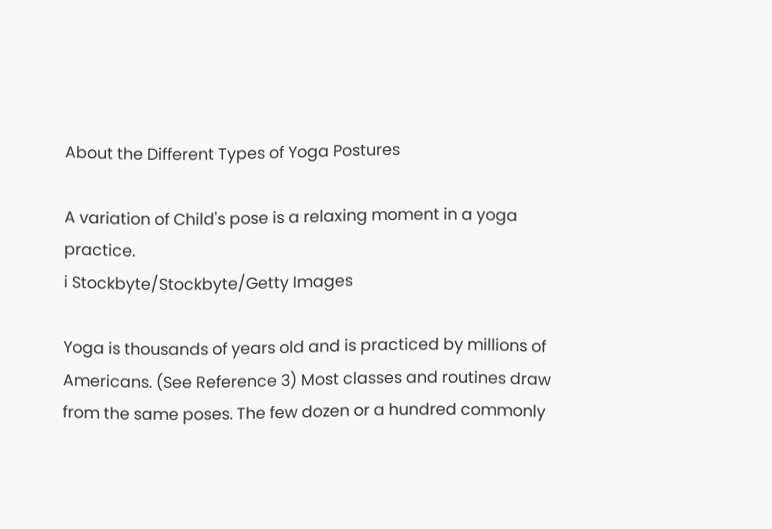About the Different Types of Yoga Postures

A variation of Child's pose is a relaxing moment in a yoga practice.
i Stockbyte/Stockbyte/Getty Images

Yoga is thousands of years old and is practiced by millions of Americans. (See Reference 3) Most classes and routines draw from the same poses. The few dozen or a hundred commonly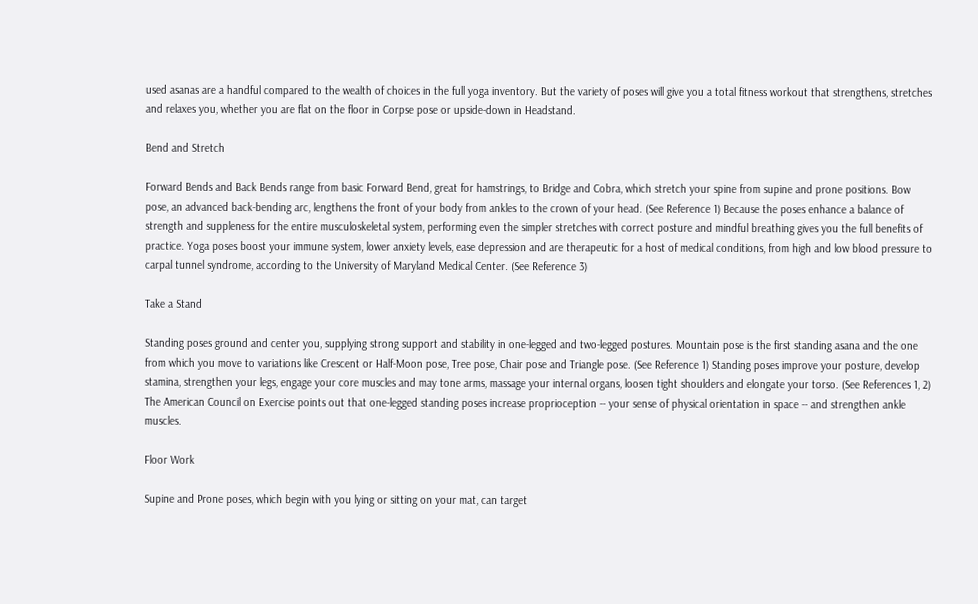used asanas are a handful compared to the wealth of choices in the full yoga inventory. But the variety of poses will give you a total fitness workout that strengthens, stretches and relaxes you, whether you are flat on the floor in Corpse pose or upside-down in Headstand.

Bend and Stretch

Forward Bends and Back Bends range from basic Forward Bend, great for hamstrings, to Bridge and Cobra, which stretch your spine from supine and prone positions. Bow pose, an advanced back-bending arc, lengthens the front of your body from ankles to the crown of your head. (See Reference 1) Because the poses enhance a balance of strength and suppleness for the entire musculoskeletal system, performing even the simpler stretches with correct posture and mindful breathing gives you the full benefits of practice. Yoga poses boost your immune system, lower anxiety levels, ease depression and are therapeutic for a host of medical conditions, from high and low blood pressure to carpal tunnel syndrome, according to the University of Maryland Medical Center. (See Reference 3)

Take a Stand

Standing poses ground and center you, supplying strong support and stability in one-legged and two-legged postures. Mountain pose is the first standing asana and the one from which you move to variations like Crescent or Half-Moon pose, Tree pose, Chair pose and Triangle pose. (See Reference 1) Standing poses improve your posture, develop stamina, strengthen your legs, engage your core muscles and may tone arms, massage your internal organs, loosen tight shoulders and elongate your torso. (See References 1, 2) The American Council on Exercise points out that one-legged standing poses increase proprioception -- your sense of physical orientation in space -- and strengthen ankle muscles.

Floor Work

Supine and Prone poses, which begin with you lying or sitting on your mat, can target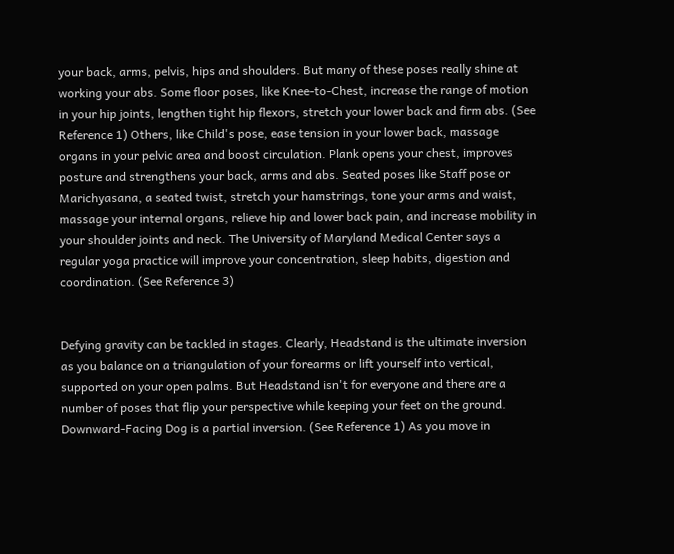your back, arms, pelvis, hips and shoulders. But many of these poses really shine at working your abs. Some floor poses, like Knee-to-Chest, increase the range of motion in your hip joints, lengthen tight hip flexors, stretch your lower back and firm abs. (See Reference 1) Others, like Child's pose, ease tension in your lower back, massage organs in your pelvic area and boost circulation. Plank opens your chest, improves posture and strengthens your back, arms and abs. Seated poses like Staff pose or Marichyasana, a seated twist, stretch your hamstrings, tone your arms and waist, massage your internal organs, relieve hip and lower back pain, and increase mobility in your shoulder joints and neck. The University of Maryland Medical Center says a regular yoga practice will improve your concentration, sleep habits, digestion and coordination. (See Reference 3)


Defying gravity can be tackled in stages. Clearly, Headstand is the ultimate inversion as you balance on a triangulation of your forearms or lift yourself into vertical, supported on your open palms. But Headstand isn't for everyone and there are a number of poses that flip your perspective while keeping your feet on the ground. Downward-Facing Dog is a partial inversion. (See Reference 1) As you move in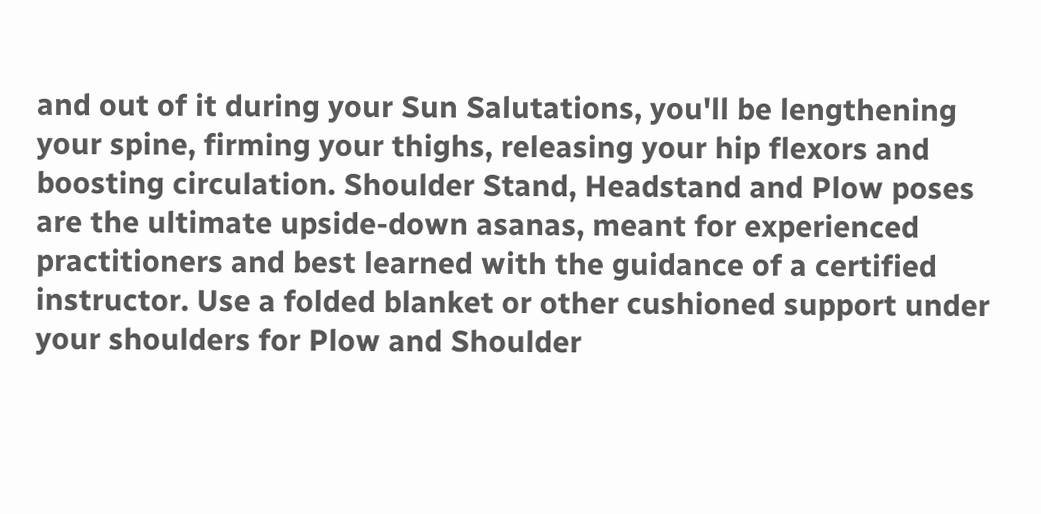and out of it during your Sun Salutations, you'll be lengthening your spine, firming your thighs, releasing your hip flexors and boosting circulation. Shoulder Stand, Headstand and Plow poses are the ultimate upside-down asanas, meant for experienced practitioners and best learned with the guidance of a certified instructor. Use a folded blanket or other cushioned support under your shoulders for Plow and Shoulder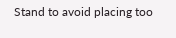Stand to avoid placing too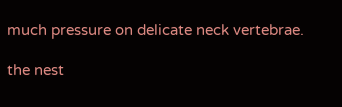much pressure on delicate neck vertebrae.

the nest